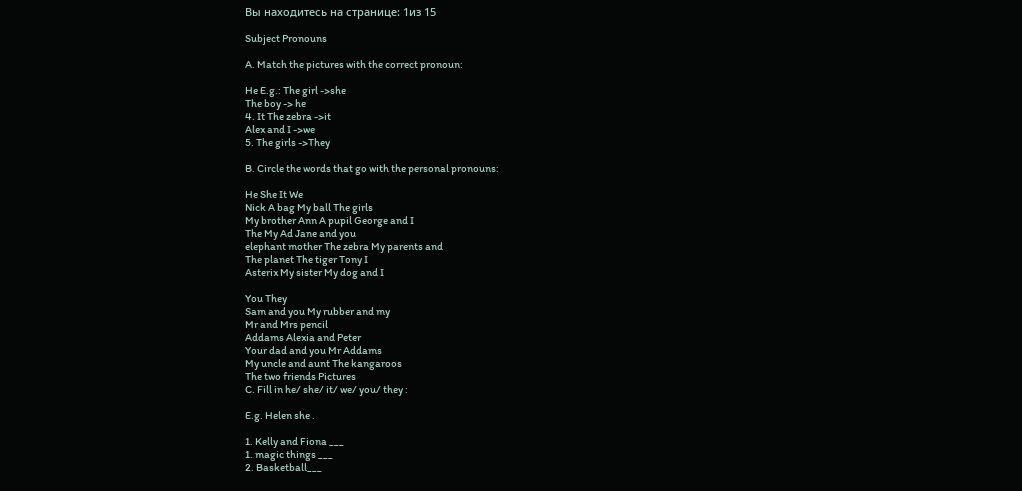Вы находитесь на странице: 1из 15

Subject Pronouns

A. Match the pictures with the correct pronoun:

He E.g.: The girl ->she
The boy -> he
4. It The zebra ->it
Alex and I ->we
5. The girls ->They

B. Circle the words that go with the personal pronouns:

He She It We
Nick A bag My ball The girls
My brother Ann A pupil George and I
The My Ad Jane and you
elephant mother The zebra My parents and
The planet The tiger Tony I
Asterix My sister My dog and I

You They
Sam and you My rubber and my
Mr and Mrs pencil
Addams Alexia and Peter
Your dad and you Mr Addams
My uncle and aunt The kangaroos
The two friends Pictures
C. Fill in he/ she/ it/ we/ you/ they :

E.g. Helen she .

1. Kelly and Fiona ___
1. magic things ___
2. Basketball___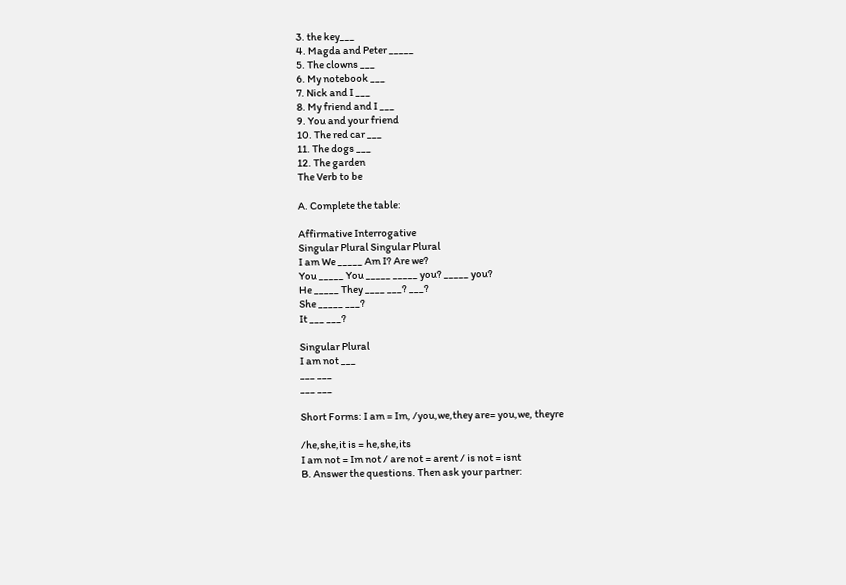3. the key___
4. Magda and Peter _____
5. The clowns ___
6. My notebook ___
7. Nick and I ___
8. My friend and I ___
9. You and your friend
10. The red car ___
11. The dogs ___
12. The garden
The Verb to be

A. Complete the table:

Affirmative Interrogative
Singular Plural Singular Plural
I am We _____ Am I? Are we?
You _____ You _____ _____ you? _____ you?
He _____ They ____ ___? ___?
She _____ ___?
It ___ ___?

Singular Plural
I am not ___
___ ___
___ ___

Short Forms: I am = Im, /you,we,they are= you,we, theyre

/he,she,it is = he,she,its
I am not = Im not / are not = arent / is not = isnt
B. Answer the questions. Then ask your partner: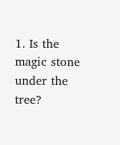1. Is the magic stone under the tree?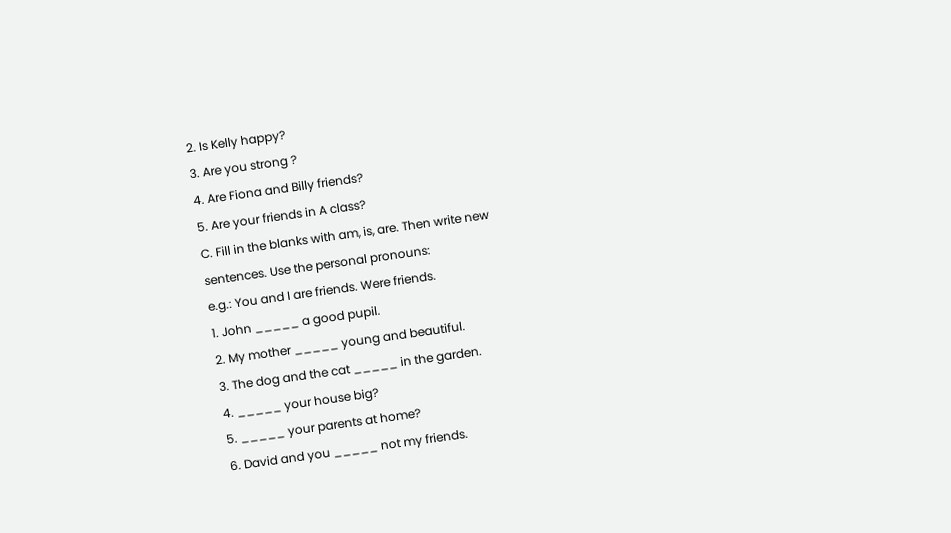2. Is Kelly happy?
3. Are you strong ?
4. Are Fiona and Billy friends?
5. Are your friends in A class?
C. Fill in the blanks with am, is, are. Then write new
sentences. Use the personal pronouns:
e.g.: You and I are friends. Were friends.
1. John _____ a good pupil.
2. My mother _____ young and beautiful.
3. The dog and the cat _____ in the garden.
4. _____ your house big?
5. _____ your parents at home?
6. David and you _____ not my friends.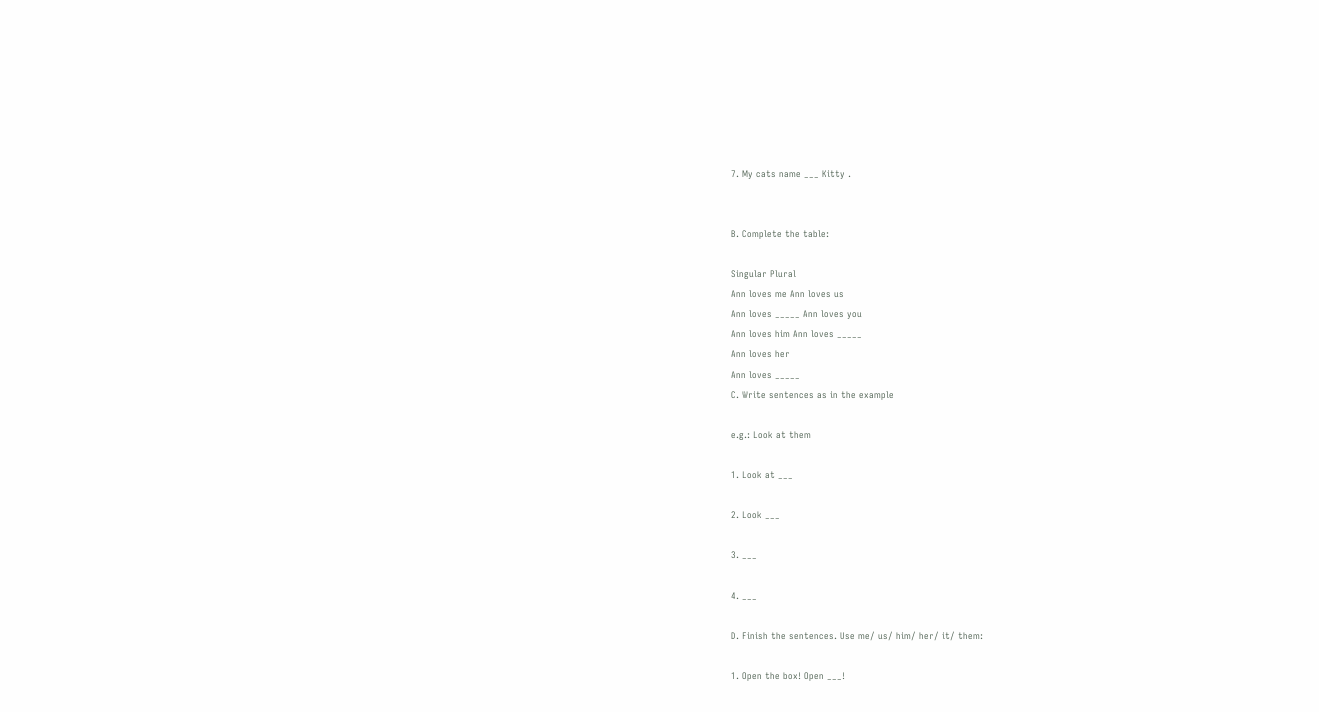7. My cats name ___ Kitty .


B. Complete the table:

Singular Plural
Ann loves me Ann loves us
Ann loves _____ Ann loves you
Ann loves him Ann loves _____
Ann loves her
Ann loves _____
C. Write sentences as in the example

e.g.: Look at them

1. Look at ___

2. Look ___

3. ___

4. ___

D. Finish the sentences. Use me/ us/ him/ her/ it/ them:

1. Open the box! Open ___!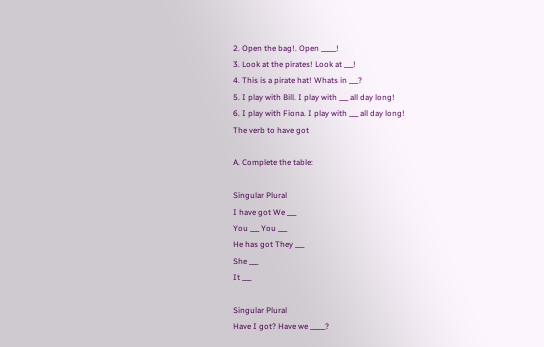2. Open the bag!. Open _____!
3. Look at the pirates! Look at ___!
4. This is a pirate hat! Whats in ___?
5. I play with Bill. I play with ___ all day long!
6. I play with Fiona. I play with ___ all day long!
The verb to have got

A. Complete the table:

Singular Plural
I have got We ___
You ___ You ___
He has got They ___
She ___
It ___

Singular Plural
Have I got? Have we _____?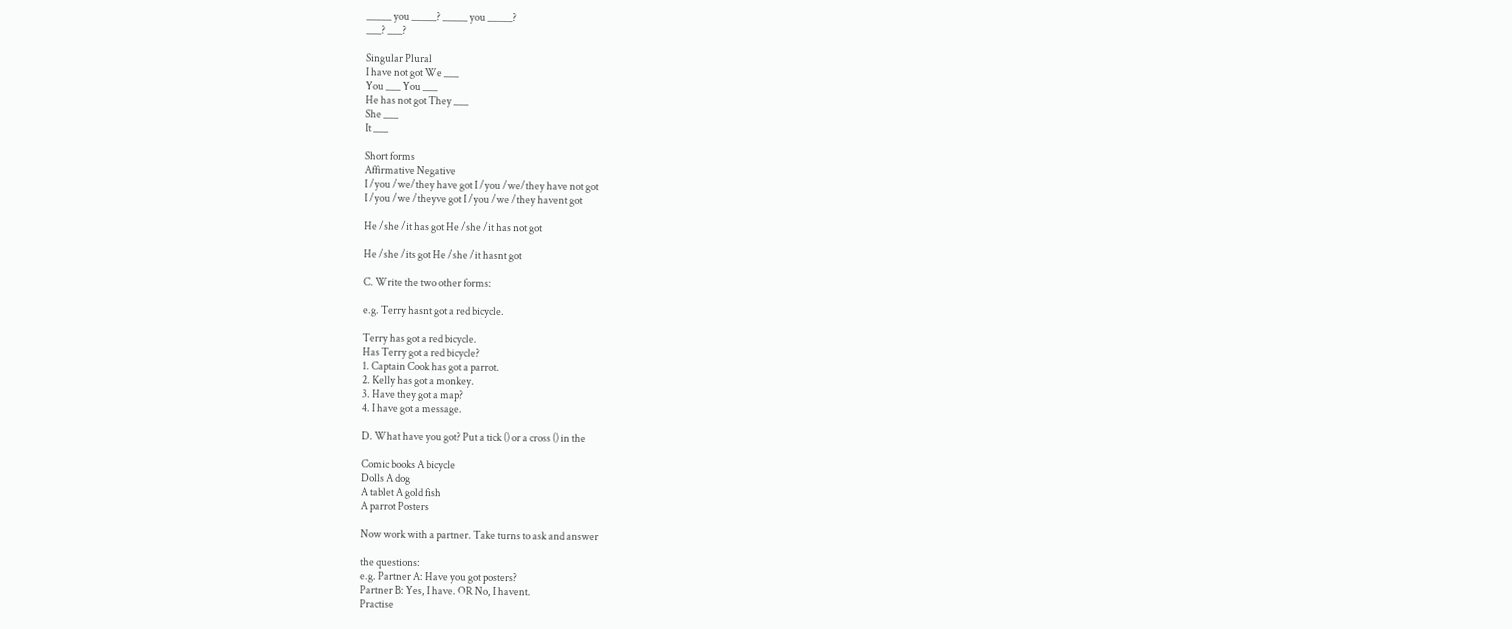_____ you _____? _____ you _____?
___? ___?

Singular Plural
I have not got We ___
You ___ You ___
He has not got They ___
She ___
It ___

Short forms
Affirmative Negative
I /you /we/they have got I /you /we/they have not got
I /you /we /theyve got I /you /we /they havent got

He /she /it has got He /she /it has not got

He /she /its got He /she /it hasnt got

C. Write the two other forms:

e.g. Terry hasnt got a red bicycle.

Terry has got a red bicycle.
Has Terry got a red bicycle?
1. Captain Cook has got a parrot.
2. Kelly has got a monkey.
3. Have they got a map?
4. I have got a message.

D. What have you got? Put a tick () or a cross () in the

Comic books A bicycle
Dolls A dog
A tablet A gold fish
A parrot Posters

Now work with a partner. Take turns to ask and answer

the questions:
e.g. Partner A: Have you got posters?
Partner B: Yes, I have. OR No, I havent.
Practise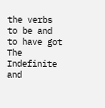the verbs to be and to have got
The Indefinite and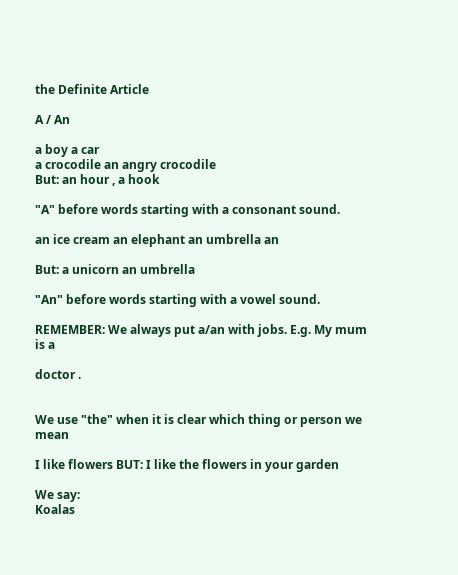the Definite Article

A / An

a boy a car
a crocodile an angry crocodile
But: an hour , a hook

"A" before words starting with a consonant sound.

an ice cream an elephant an umbrella an

But: a unicorn an umbrella

"An" before words starting with a vowel sound.

REMEMBER: We always put a/an with jobs. E.g. My mum is a

doctor .


We use "the" when it is clear which thing or person we mean

I like flowers BUT: I like the flowers in your garden

We say:
Koalas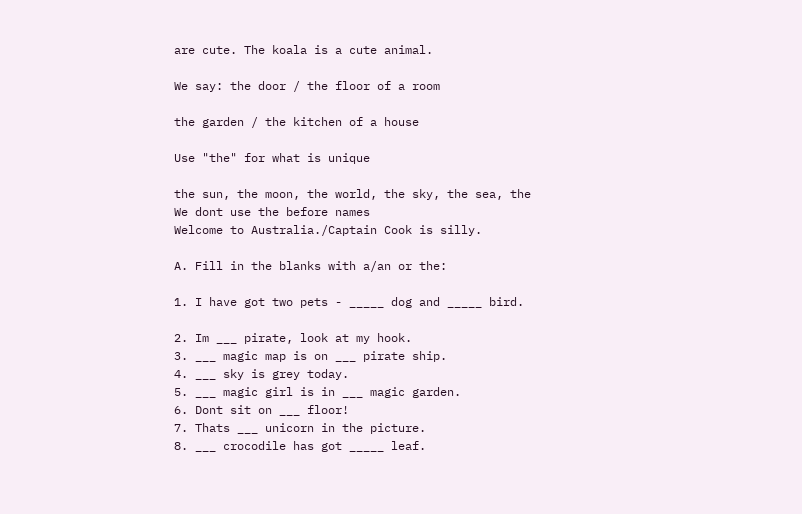are cute. The koala is a cute animal.

We say: the door / the floor of a room

the garden / the kitchen of a house

Use "the" for what is unique

the sun, the moon, the world, the sky, the sea, the
We dont use the before names
Welcome to Australia./Captain Cook is silly.

A. Fill in the blanks with a/an or the:

1. I have got two pets - _____ dog and _____ bird.

2. Im ___ pirate, look at my hook.
3. ___ magic map is on ___ pirate ship.
4. ___ sky is grey today.
5. ___ magic girl is in ___ magic garden.
6. Dont sit on ___ floor!
7. Thats ___ unicorn in the picture.
8. ___ crocodile has got _____ leaf.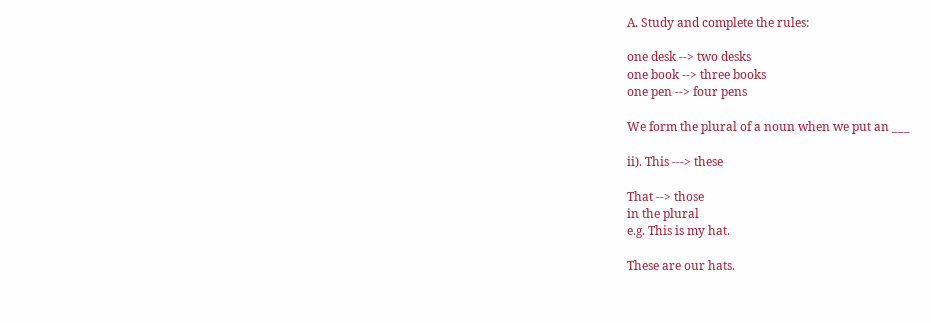A. Study and complete the rules:

one desk --> two desks
one book --> three books
one pen --> four pens

We form the plural of a noun when we put an ___

ii). This ---> these

That --> those
in the plural
e.g. This is my hat.

These are our hats.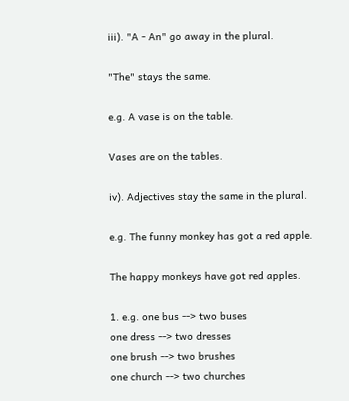iii). "A - An" go away in the plural.

"The" stays the same.

e.g. A vase is on the table.

Vases are on the tables.

iv). Adjectives stay the same in the plural.

e.g. The funny monkey has got a red apple.

The happy monkeys have got red apples.

1. e.g. one bus --> two buses
one dress --> two dresses
one brush --> two brushes
one church --> two churches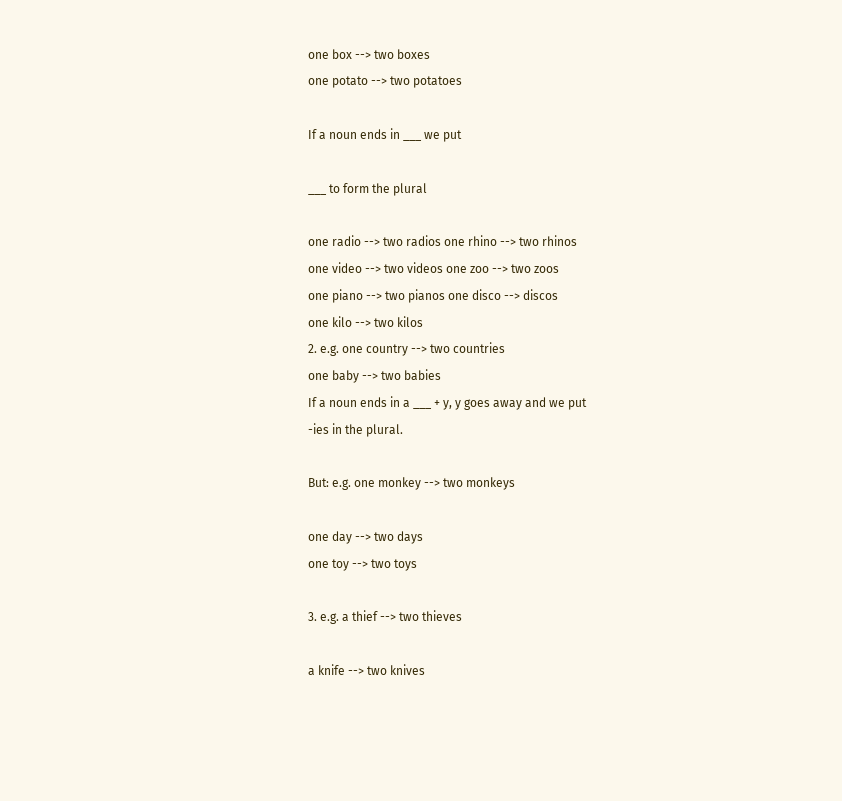one box --> two boxes
one potato --> two potatoes

If a noun ends in ___ we put

___ to form the plural

one radio --> two radios one rhino --> two rhinos
one video --> two videos one zoo --> two zoos
one piano --> two pianos one disco --> discos
one kilo --> two kilos
2. e.g. one country --> two countries
one baby --> two babies
If a noun ends in a ___ + y, y goes away and we put
-ies in the plural.

But: e.g. one monkey --> two monkeys

one day --> two days
one toy --> two toys

3. e.g. a thief --> two thieves

a knife --> two knives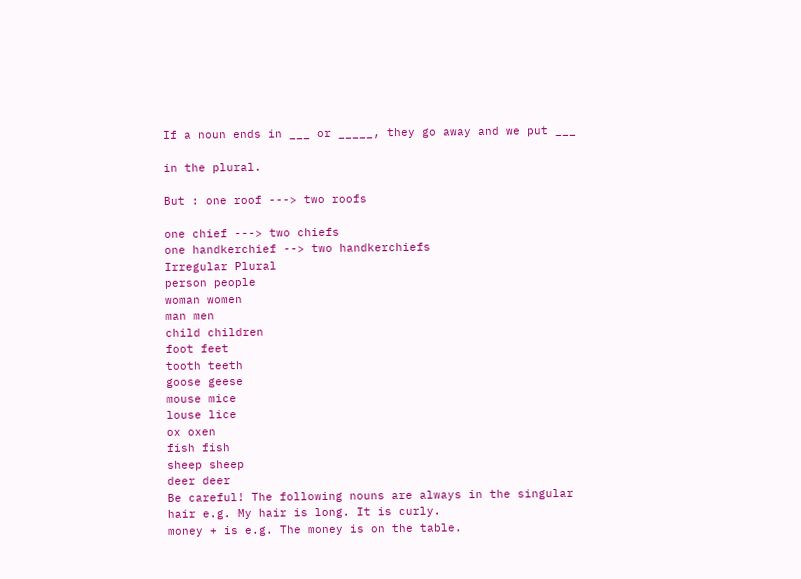If a noun ends in ___ or _____, they go away and we put ___

in the plural.

But : one roof ---> two roofs

one chief ---> two chiefs
one handkerchief --> two handkerchiefs
Irregular Plural
person people
woman women
man men
child children
foot feet
tooth teeth
goose geese
mouse mice
louse lice
ox oxen
fish fish
sheep sheep
deer deer
Be careful! The following nouns are always in the singular
hair e.g. My hair is long. It is curly.
money + is e.g. The money is on the table.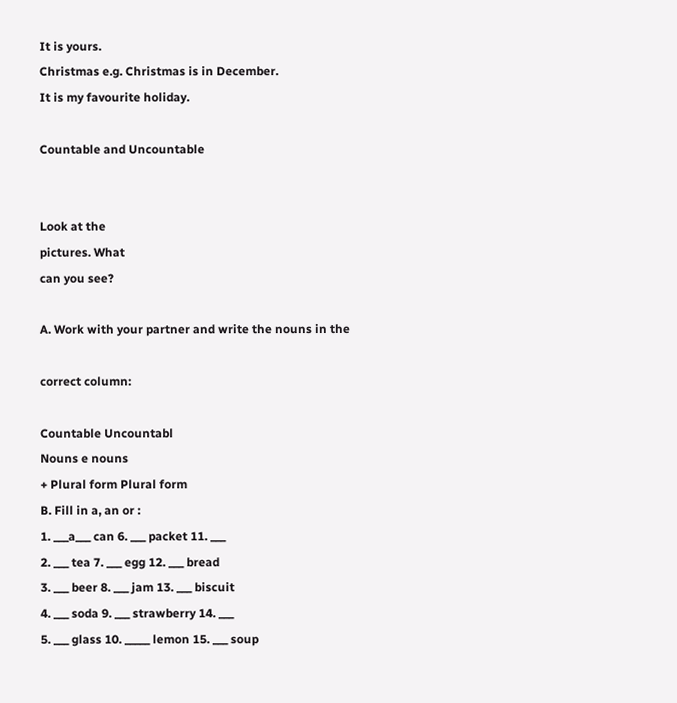It is yours.
Christmas e.g. Christmas is in December.
It is my favourite holiday.

Countable and Uncountable


Look at the
pictures. What
can you see?

A. Work with your partner and write the nouns in the

correct column:

Countable Uncountabl
Nouns e nouns
+ Plural form Plural form
B. Fill in a, an or :
1. ___a___ can 6. ___ packet 11. ___
2. ___ tea 7. ___ egg 12. ___ bread
3. ___ beer 8. ___ jam 13. ___ biscuit
4. ___ soda 9. ___ strawberry 14. ___
5. ___ glass 10. _____ lemon 15. ___ soup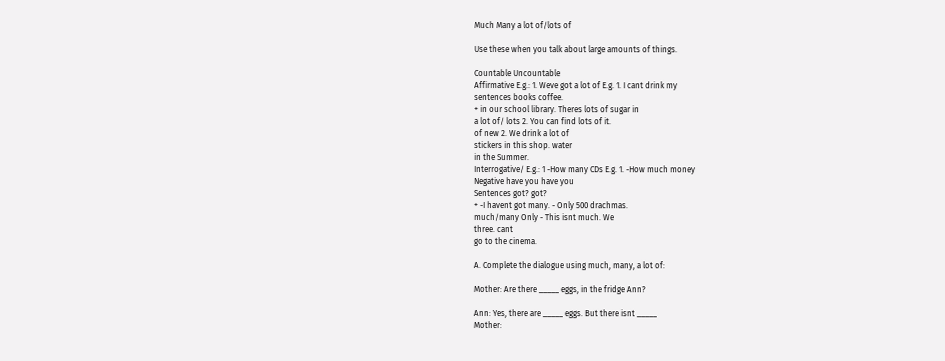Much Many a lot of/lots of

Use these when you talk about large amounts of things.

Countable Uncountable
Affirmative E.g.: 1. Weve got a lot of E.g. 1. I cant drink my
sentences books coffee.
+ in our school library. Theres lots of sugar in
a lot of/ lots 2. You can find lots of it.
of new 2. We drink a lot of
stickers in this shop. water
in the Summer.
Interrogative/ E.g.: 1 -How many CDs E.g. 1. -How much money
Negative have you have you
Sentences got? got?
+ -I havent got many. - Only 500 drachmas.
much/many Only - This isnt much. We
three. cant
go to the cinema.

A. Complete the dialogue using much, many, a lot of:

Mother: Are there _____ eggs, in the fridge Ann?

Ann: Yes, there are _____ eggs. But there isnt _____
Mother: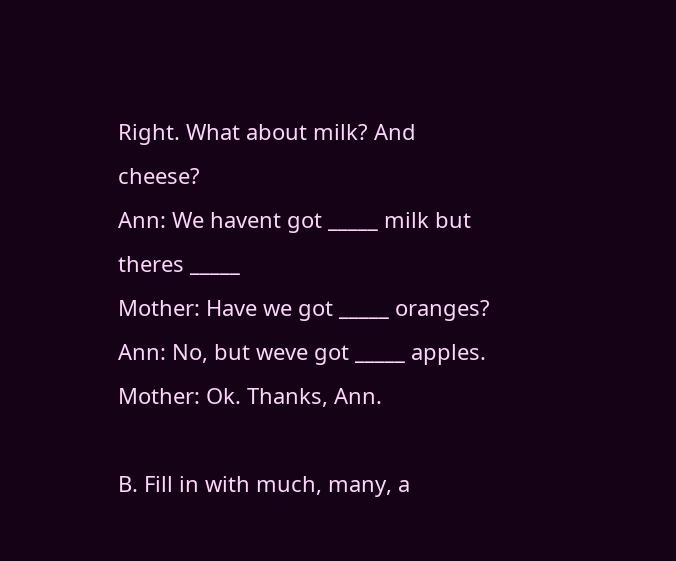Right. What about milk? And cheese?
Ann: We havent got _____ milk but theres _____
Mother: Have we got _____ oranges?
Ann: No, but weve got _____ apples.
Mother: Ok. Thanks, Ann.

B. Fill in with much, many, a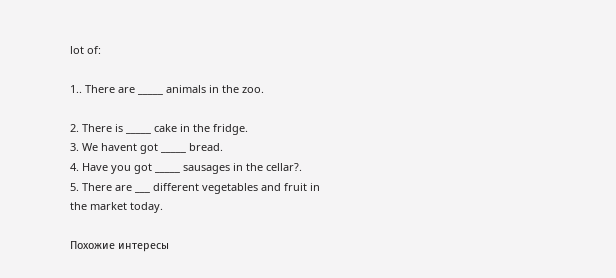lot of:

1.. There are _____ animals in the zoo.

2. There is _____ cake in the fridge.
3. We havent got _____ bread.
4. Have you got _____ sausages in the cellar?.
5. There are ___ different vegetables and fruit in
the market today.

Похожие интересы